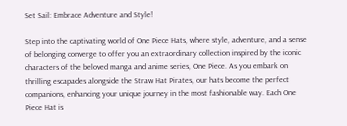Set Sail: Embrace Adventure and Style!

Step into the captivating world of One Piece Hats, where style, adventure, and a sense of belonging converge to offer you an extraordinary collection inspired by the iconic characters of the beloved manga and anime series, One Piece. As you embark on thrilling escapades alongside the Straw Hat Pirates, our hats become the perfect companions, enhancing your unique journey in the most fashionable way. Each One Piece Hat is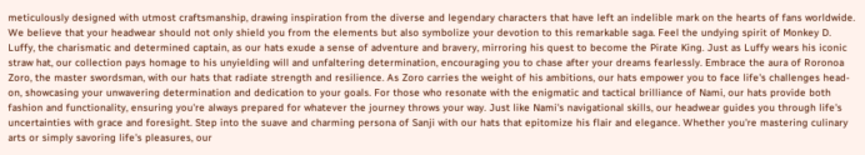meticulously designed with utmost craftsmanship, drawing inspiration from the diverse and legendary characters that have left an indelible mark on the hearts of fans worldwide. We believe that your headwear should not only shield you from the elements but also symbolize your devotion to this remarkable saga. Feel the undying spirit of Monkey D. Luffy, the charismatic and determined captain, as our hats exude a sense of adventure and bravery, mirroring his quest to become the Pirate King. Just as Luffy wears his iconic straw hat, our collection pays homage to his unyielding will and unfaltering determination, encouraging you to chase after your dreams fearlessly. Embrace the aura of Roronoa Zoro, the master swordsman, with our hats that radiate strength and resilience. As Zoro carries the weight of his ambitions, our hats empower you to face life's challenges head-on, showcasing your unwavering determination and dedication to your goals. For those who resonate with the enigmatic and tactical brilliance of Nami, our hats provide both fashion and functionality, ensuring you're always prepared for whatever the journey throws your way. Just like Nami's navigational skills, our headwear guides you through life's uncertainties with grace and foresight. Step into the suave and charming persona of Sanji with our hats that epitomize his flair and elegance. Whether you're mastering culinary arts or simply savoring life's pleasures, our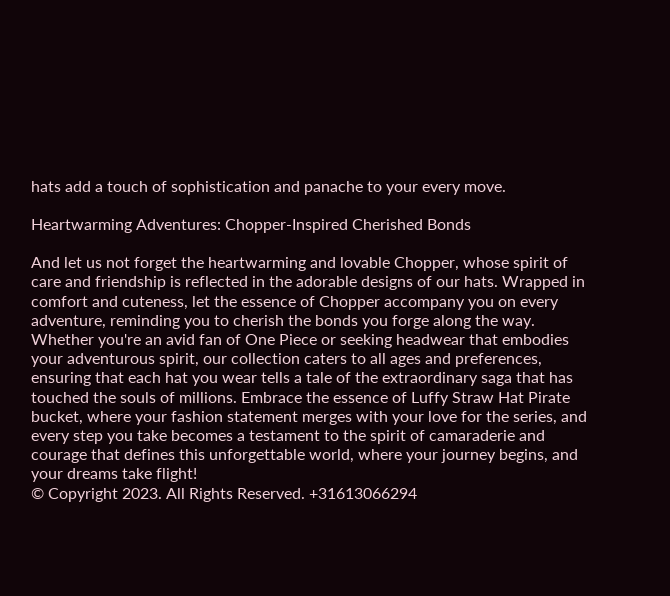hats add a touch of sophistication and panache to your every move.

Heartwarming Adventures: Chopper-Inspired Cherished Bonds

And let us not forget the heartwarming and lovable Chopper, whose spirit of care and friendship is reflected in the adorable designs of our hats. Wrapped in comfort and cuteness, let the essence of Chopper accompany you on every adventure, reminding you to cherish the bonds you forge along the way. Whether you're an avid fan of One Piece or seeking headwear that embodies your adventurous spirit, our collection caters to all ages and preferences, ensuring that each hat you wear tells a tale of the extraordinary saga that has touched the souls of millions. Embrace the essence of Luffy Straw Hat Pirate bucket, where your fashion statement merges with your love for the series, and every step you take becomes a testament to the spirit of camaraderie and courage that defines this unforgettable world, where your journey begins, and your dreams take flight!
© Copyright 2023. All Rights Reserved. +31613066294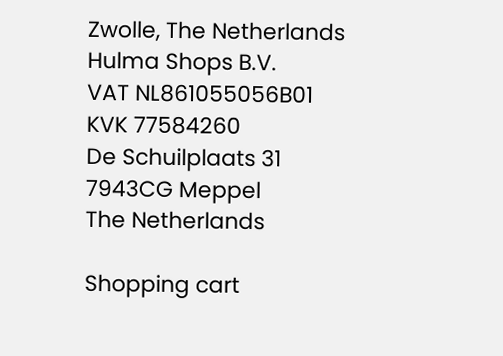Zwolle, The Netherlands
Hulma Shops B.V.
VAT NL861055056B01
KVK 77584260
De Schuilplaats 31
7943CG Meppel
The Netherlands

Shopping cart